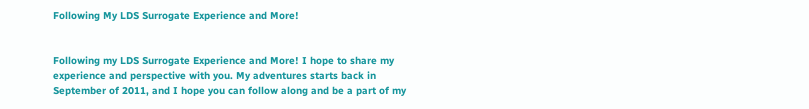Following My LDS Surrogate Experience and More!


Following my LDS Surrogate Experience and More! I hope to share my experience and perspective with you. My adventures starts back in September of 2011, and I hope you can follow along and be a part of my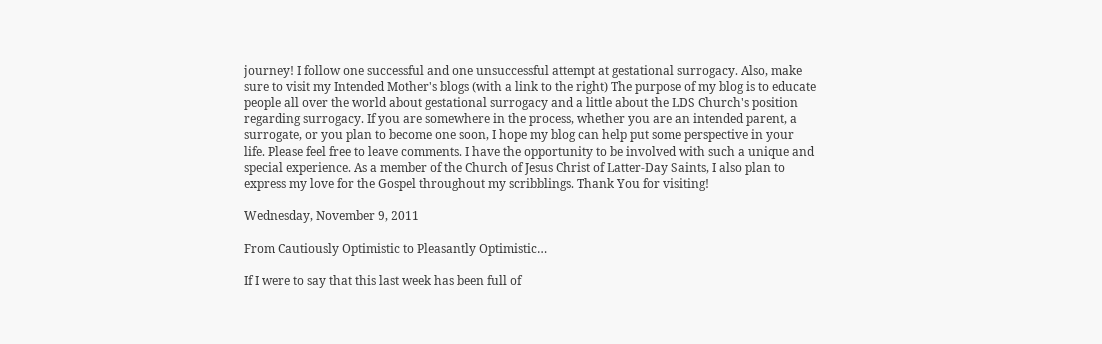journey! I follow one successful and one unsuccessful attempt at gestational surrogacy. Also, make sure to visit my Intended Mother's blogs (with a link to the right) The purpose of my blog is to educate people all over the world about gestational surrogacy and a little about the LDS Church's position regarding surrogacy. If you are somewhere in the process, whether you are an intended parent, a surrogate, or you plan to become one soon, I hope my blog can help put some perspective in your life. Please feel free to leave comments. I have the opportunity to be involved with such a unique and special experience. As a member of the Church of Jesus Christ of Latter-Day Saints, I also plan to express my love for the Gospel throughout my scribblings. Thank You for visiting!

Wednesday, November 9, 2011

From Cautiously Optimistic to Pleasantly Optimistic…

If I were to say that this last week has been full of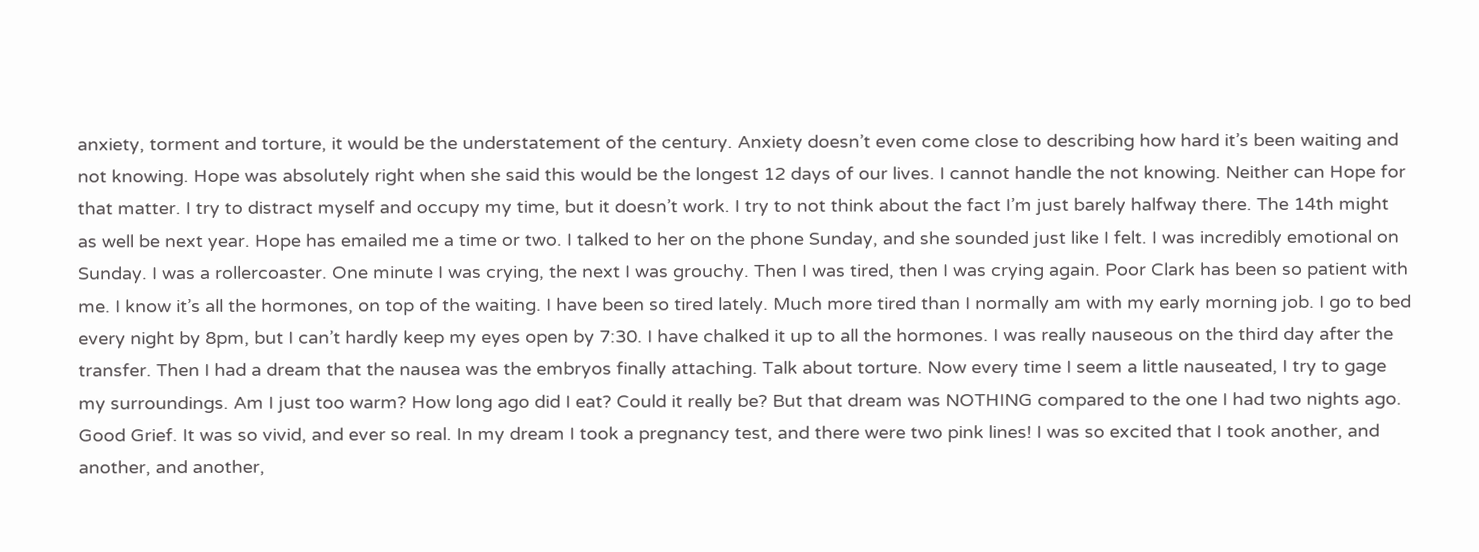anxiety, torment and torture, it would be the understatement of the century. Anxiety doesn’t even come close to describing how hard it’s been waiting and not knowing. Hope was absolutely right when she said this would be the longest 12 days of our lives. I cannot handle the not knowing. Neither can Hope for that matter. I try to distract myself and occupy my time, but it doesn’t work. I try to not think about the fact I’m just barely halfway there. The 14th might as well be next year. Hope has emailed me a time or two. I talked to her on the phone Sunday, and she sounded just like I felt. I was incredibly emotional on Sunday. I was a rollercoaster. One minute I was crying, the next I was grouchy. Then I was tired, then I was crying again. Poor Clark has been so patient with me. I know it’s all the hormones, on top of the waiting. I have been so tired lately. Much more tired than I normally am with my early morning job. I go to bed every night by 8pm, but I can’t hardly keep my eyes open by 7:30. I have chalked it up to all the hormones. I was really nauseous on the third day after the transfer. Then I had a dream that the nausea was the embryos finally attaching. Talk about torture. Now every time I seem a little nauseated, I try to gage my surroundings. Am I just too warm? How long ago did I eat? Could it really be? But that dream was NOTHING compared to the one I had two nights ago. Good Grief. It was so vivid, and ever so real. In my dream I took a pregnancy test, and there were two pink lines! I was so excited that I took another, and another, and another,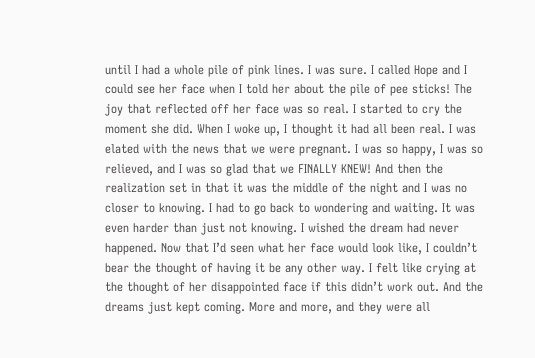until I had a whole pile of pink lines. I was sure. I called Hope and I could see her face when I told her about the pile of pee sticks! The joy that reflected off her face was so real. I started to cry the moment she did. When I woke up, I thought it had all been real. I was elated with the news that we were pregnant. I was so happy, I was so relieved, and I was so glad that we FINALLY KNEW! And then the realization set in that it was the middle of the night and I was no closer to knowing. I had to go back to wondering and waiting. It was even harder than just not knowing. I wished the dream had never happened. Now that I’d seen what her face would look like, I couldn’t bear the thought of having it be any other way. I felt like crying at the thought of her disappointed face if this didn’t work out. And the dreams just kept coming. More and more, and they were all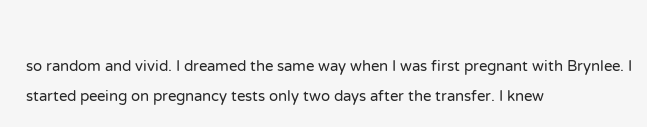so random and vivid. I dreamed the same way when I was first pregnant with Brynlee. I started peeing on pregnancy tests only two days after the transfer. I knew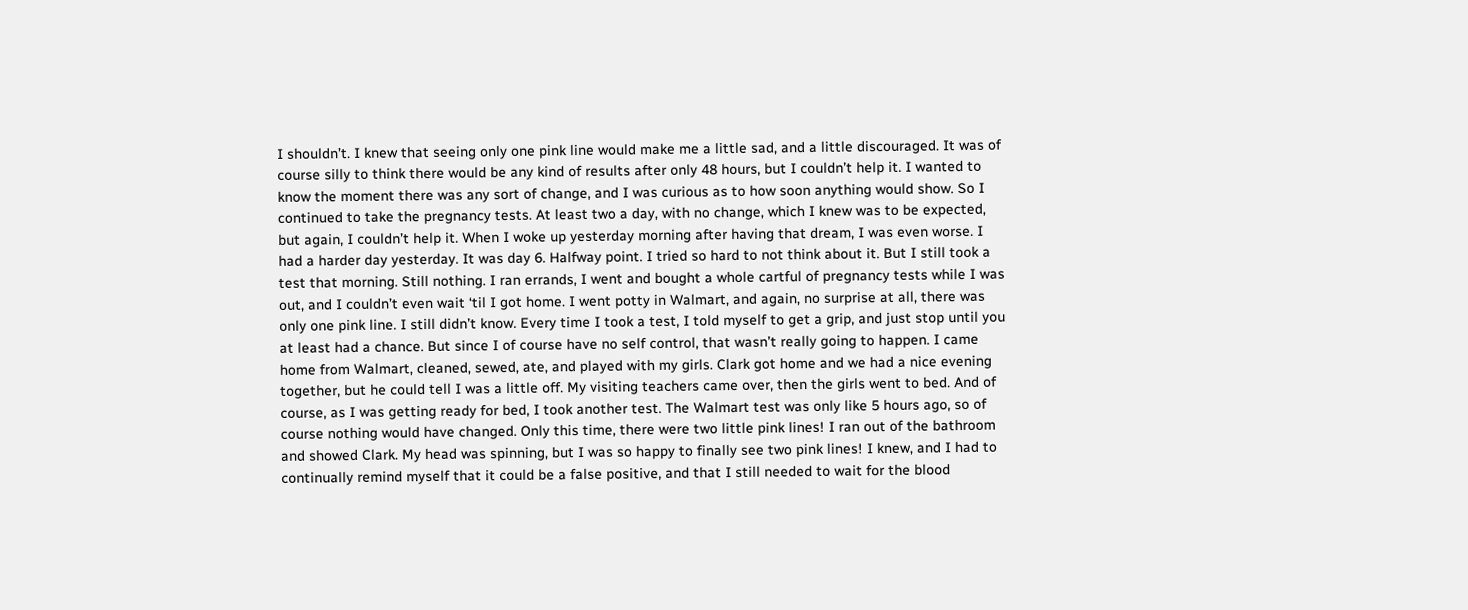I shouldn’t. I knew that seeing only one pink line would make me a little sad, and a little discouraged. It was of course silly to think there would be any kind of results after only 48 hours, but I couldn’t help it. I wanted to know the moment there was any sort of change, and I was curious as to how soon anything would show. So I continued to take the pregnancy tests. At least two a day, with no change, which I knew was to be expected, but again, I couldn’t help it. When I woke up yesterday morning after having that dream, I was even worse. I had a harder day yesterday. It was day 6. Halfway point. I tried so hard to not think about it. But I still took a test that morning. Still nothing. I ran errands, I went and bought a whole cartful of pregnancy tests while I was out, and I couldn’t even wait ‘til I got home. I went potty in Walmart, and again, no surprise at all, there was only one pink line. I still didn’t know. Every time I took a test, I told myself to get a grip, and just stop until you at least had a chance. But since I of course have no self control, that wasn’t really going to happen. I came home from Walmart, cleaned, sewed, ate, and played with my girls. Clark got home and we had a nice evening together, but he could tell I was a little off. My visiting teachers came over, then the girls went to bed. And of course, as I was getting ready for bed, I took another test. The Walmart test was only like 5 hours ago, so of course nothing would have changed. Only this time, there were two little pink lines! I ran out of the bathroom and showed Clark. My head was spinning, but I was so happy to finally see two pink lines! I knew, and I had to continually remind myself that it could be a false positive, and that I still needed to wait for the blood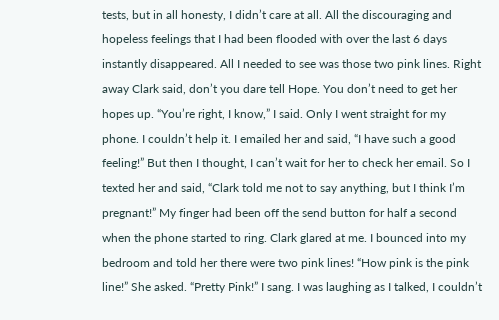tests, but in all honesty, I didn’t care at all. All the discouraging and hopeless feelings that I had been flooded with over the last 6 days instantly disappeared. All I needed to see was those two pink lines. Right away Clark said, don’t you dare tell Hope. You don’t need to get her hopes up. “You’re right, I know,” I said. Only I went straight for my phone. I couldn’t help it. I emailed her and said, “I have such a good feeling!” But then I thought, I can’t wait for her to check her email. So I texted her and said, “Clark told me not to say anything, but I think I’m pregnant!” My finger had been off the send button for half a second when the phone started to ring. Clark glared at me. I bounced into my bedroom and told her there were two pink lines! “How pink is the pink line!” She asked. “Pretty Pink!” I sang. I was laughing as I talked, I couldn’t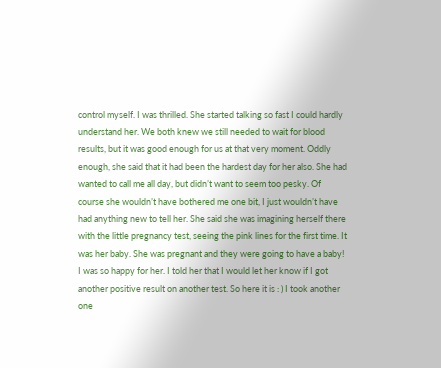control myself. I was thrilled. She started talking so fast I could hardly understand her. We both knew we still needed to wait for blood results, but it was good enough for us at that very moment. Oddly enough, she said that it had been the hardest day for her also. She had wanted to call me all day, but didn’t want to seem too pesky. Of course she wouldn’t have bothered me one bit, I just wouldn’t have had anything new to tell her. She said she was imagining herself there with the little pregnancy test, seeing the pink lines for the first time. It was her baby. She was pregnant and they were going to have a baby! I was so happy for her. I told her that I would let her know if I got another positive result on another test. So here it is : ) I took another one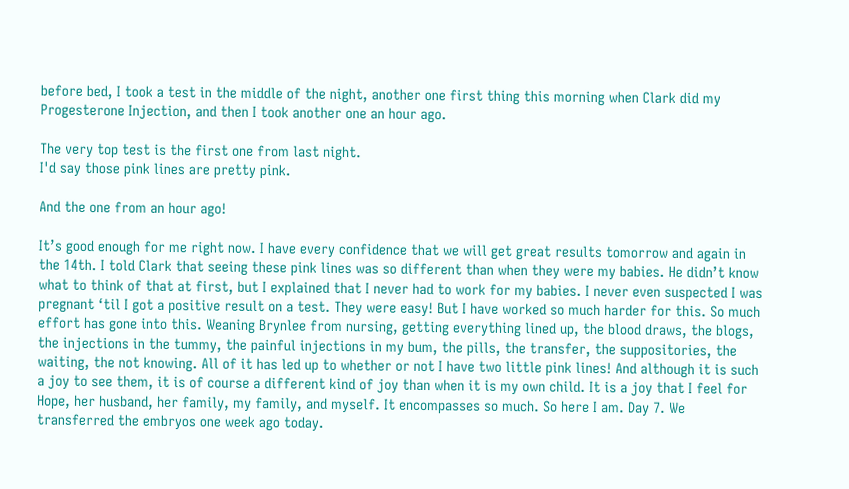before bed, I took a test in the middle of the night, another one first thing this morning when Clark did my Progesterone Injection, and then I took another one an hour ago.

The very top test is the first one from last night.
I'd say those pink lines are pretty pink.

And the one from an hour ago!

It’s good enough for me right now. I have every confidence that we will get great results tomorrow and again in the 14th. I told Clark that seeing these pink lines was so different than when they were my babies. He didn’t know what to think of that at first, but I explained that I never had to work for my babies. I never even suspected I was pregnant ‘til I got a positive result on a test. They were easy! But I have worked so much harder for this. So much effort has gone into this. Weaning Brynlee from nursing, getting everything lined up, the blood draws, the blogs, the injections in the tummy, the painful injections in my bum, the pills, the transfer, the suppositories, the waiting, the not knowing. All of it has led up to whether or not I have two little pink lines! And although it is such a joy to see them, it is of course a different kind of joy than when it is my own child. It is a joy that I feel for Hope, her husband, her family, my family, and myself. It encompasses so much. So here I am. Day 7. We transferred the embryos one week ago today.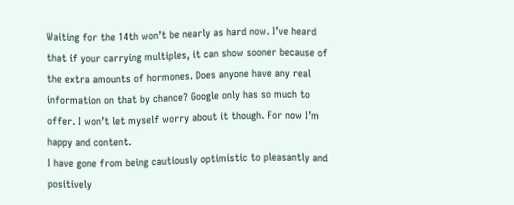Waiting for the 14th won’t be nearly as hard now. I’ve heard that if your carrying multiples, it can show sooner because of the extra amounts of hormones. Does anyone have any real information on that by chance? Google only has so much to offer. I won’t let myself worry about it though. For now I’m happy and content.
I have gone from being cautiously optimistic to pleasantly and positively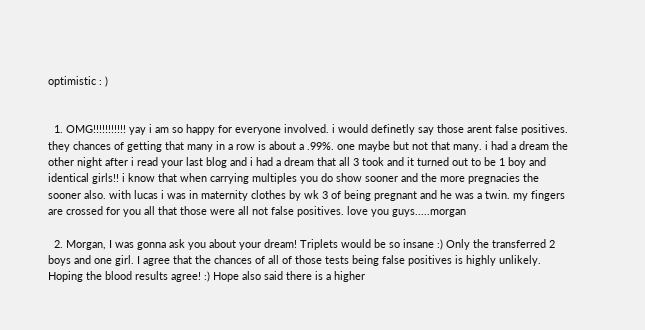optimistic : )


  1. OMG!!!!!!!!!!! yay i am so happy for everyone involved. i would definetly say those arent false positives. they chances of getting that many in a row is about a .99%. one maybe but not that many. i had a dream the other night after i read your last blog and i had a dream that all 3 took and it turned out to be 1 boy and identical girls!! i know that when carrying multiples you do show sooner and the more pregnacies the sooner also. with lucas i was in maternity clothes by wk 3 of being pregnant and he was a twin. my fingers are crossed for you all that those were all not false positives. love you guys.....morgan

  2. Morgan, I was gonna ask you about your dream! Triplets would be so insane :) Only the transferred 2 boys and one girl. I agree that the chances of all of those tests being false positives is highly unlikely. Hoping the blood results agree! :) Hope also said there is a higher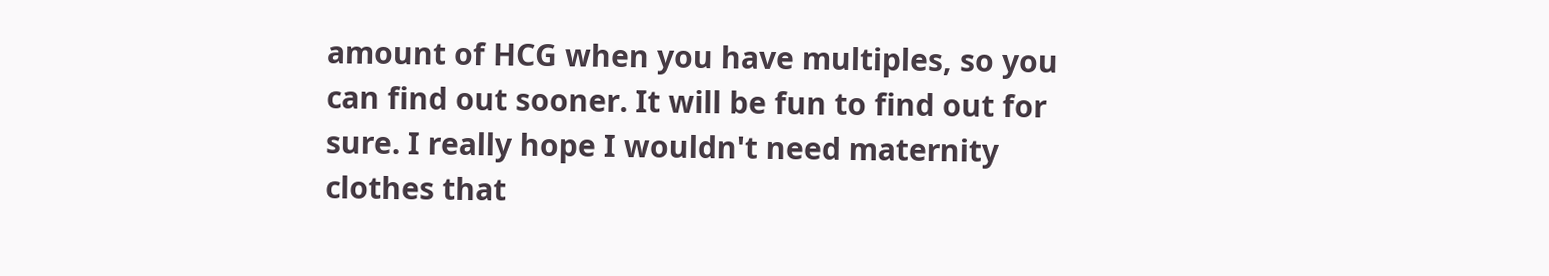amount of HCG when you have multiples, so you can find out sooner. It will be fun to find out for sure. I really hope I wouldn't need maternity clothes that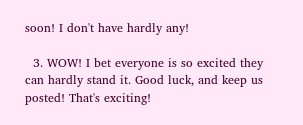soon! I don't have hardly any!

  3. WOW! I bet everyone is so excited they can hardly stand it. Good luck, and keep us posted! That's exciting!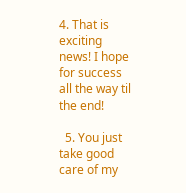4. That is exciting news! I hope for success all the way til the end!

  5. You just take good care of my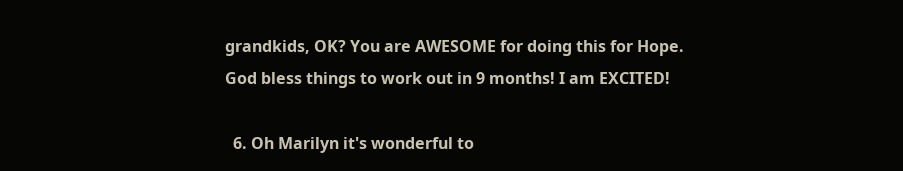grandkids, OK? You are AWESOME for doing this for Hope. God bless things to work out in 9 months! I am EXCITED!

  6. Oh Marilyn it's wonderful to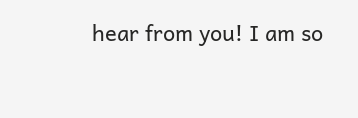hear from you! I am so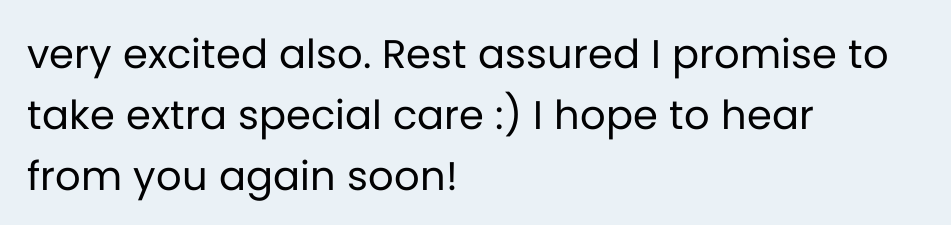very excited also. Rest assured I promise to take extra special care :) I hope to hear from you again soon!